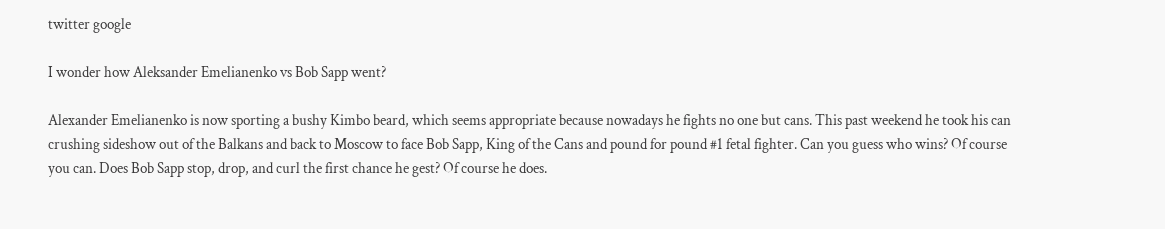twitter google

I wonder how Aleksander Emelianenko vs Bob Sapp went?

Alexander Emelianenko is now sporting a bushy Kimbo beard, which seems appropriate because nowadays he fights no one but cans. This past weekend he took his can crushing sideshow out of the Balkans and back to Moscow to face Bob Sapp, King of the Cans and pound for pound #1 fetal fighter. Can you guess who wins? Of course you can. Does Bob Sapp stop, drop, and curl the first chance he gest? Of course he does.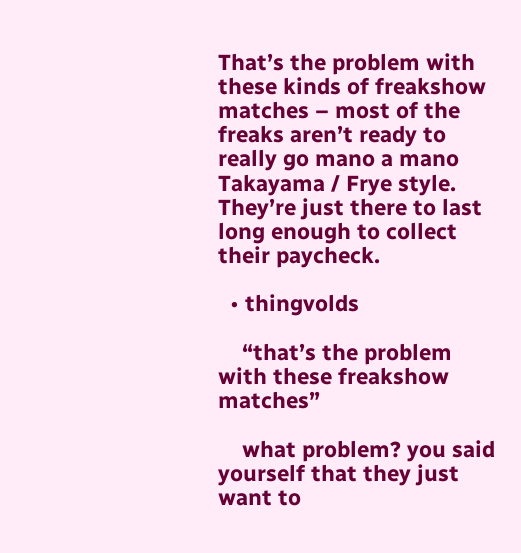That’s the problem with these kinds of freakshow matches – most of the freaks aren’t ready to really go mano a mano Takayama / Frye style. They’re just there to last long enough to collect their paycheck.

  • thingvolds

    “that’s the problem with these freakshow matches”

    what problem? you said yourself that they just want to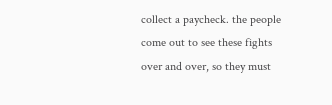collect a paycheck. the people come out to see these fights over and over, so they must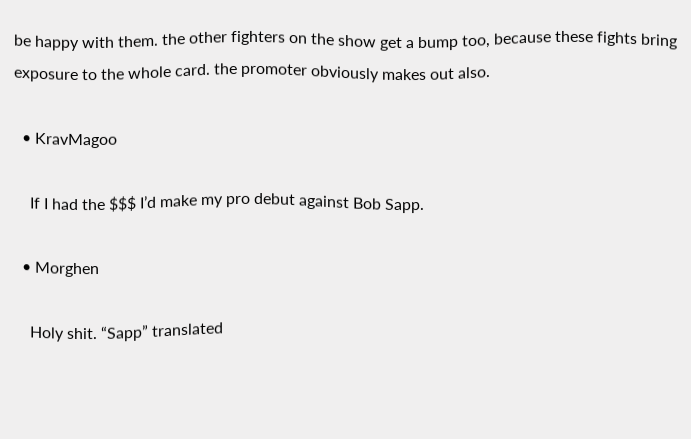be happy with them. the other fighters on the show get a bump too, because these fights bring exposure to the whole card. the promoter obviously makes out also.

  • KravMagoo

    If I had the $$$ I’d make my pro debut against Bob Sapp.

  • Morghen

    Holy shit. “Sapp” translated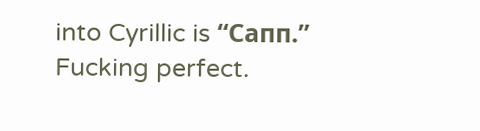into Cyrillic is “Сапп.” Fucking perfect.